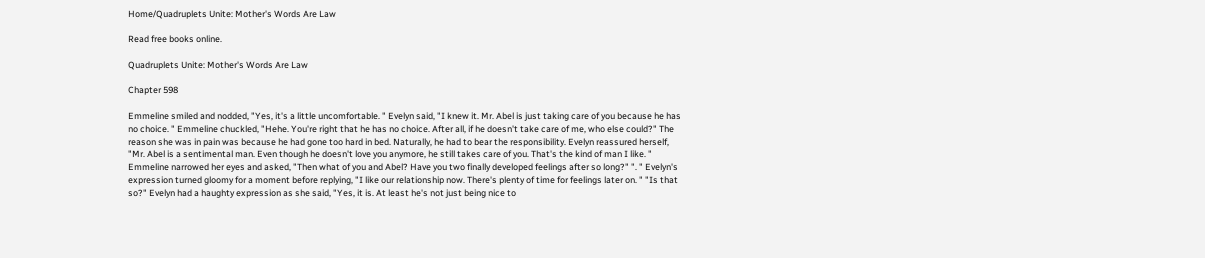Home/Quadruplets Unite: Mother's Words Are Law

Read free books online.

Quadruplets Unite: Mother's Words Are Law

Chapter 598

Emmeline smiled and nodded, "Yes, it's a little uncomfortable. " Evelyn said, "I knew it. Mr. Abel is just taking care of you because he has no choice. " Emmeline chuckled, "Hehe. You're right that he has no choice. After all, if he doesn't take care of me, who else could?" The reason she was in pain was because he had gone too hard in bed. Naturally, he had to bear the responsibility. Evelyn reassured herself, "Mr. Abel is a sentimental man. Even though he doesn't love you anymore, he still takes care of you. That's the kind of man I like. " Emmeline narrowed her eyes and asked, "Then what of you and Abel? Have you two finally developed feelings after so long?" ". " Evelyn's expression turned gloomy for a moment before replying, "I like our relationship now. There's plenty of time for feelings later on. " "Is that so?" Evelyn had a haughty expression as she said, "Yes, it is. At least he's not just being nice to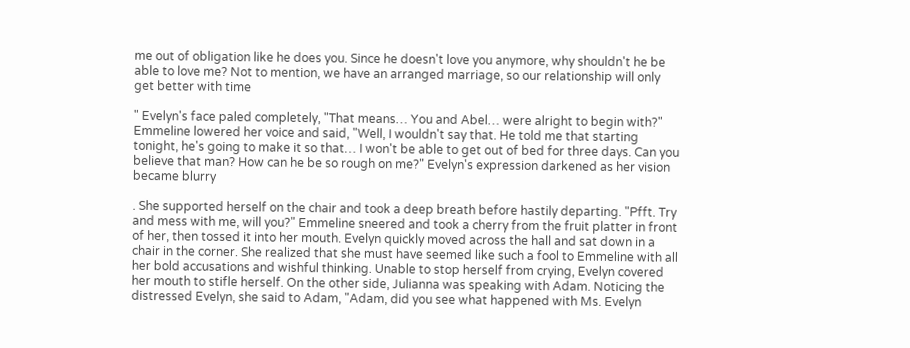me out of obligation like he does you. Since he doesn't love you anymore, why shouldn't he be able to love me? Not to mention, we have an arranged marriage, so our relationship will only get better with time

" Evelyn's face paled completely, "That means… You and Abel… were alright to begin with?" Emmeline lowered her voice and said, "Well, I wouldn't say that. He told me that starting tonight, he's going to make it so that… I won't be able to get out of bed for three days. Can you believe that man? How can he be so rough on me?" Evelyn's expression darkened as her vision became blurry

. She supported herself on the chair and took a deep breath before hastily departing. "Pfft. Try and mess with me, will you?" Emmeline sneered and took a cherry from the fruit platter in front of her, then tossed it into her mouth. Evelyn quickly moved across the hall and sat down in a chair in the corner. She realized that she must have seemed like such a fool to Emmeline with all her bold accusations and wishful thinking. Unable to stop herself from crying, Evelyn covered her mouth to stifle herself. On the other side, Julianna was speaking with Adam. Noticing the distressed Evelyn, she said to Adam, "Adam, did you see what happened with Ms. Evelyn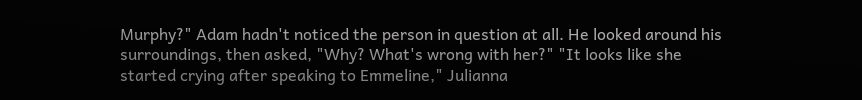Murphy?" Adam hadn't noticed the person in question at all. He looked around his surroundings, then asked, "Why? What's wrong with her?" "It looks like she started crying after speaking to Emmeline," Julianna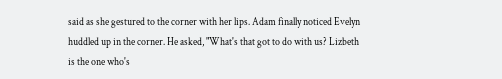said as she gestured to the corner with her lips. Adam finally noticed Evelyn huddled up in the corner. He asked, "What's that got to do with us? Lizbeth is the one who's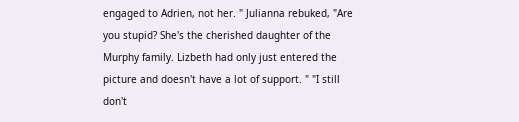engaged to Adrien, not her. " Julianna rebuked, "Are you stupid? She's the cherished daughter of the Murphy family. Lizbeth had only just entered the picture and doesn't have a lot of support. " "I still don't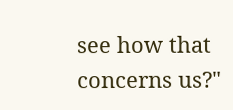see how that concerns us?"